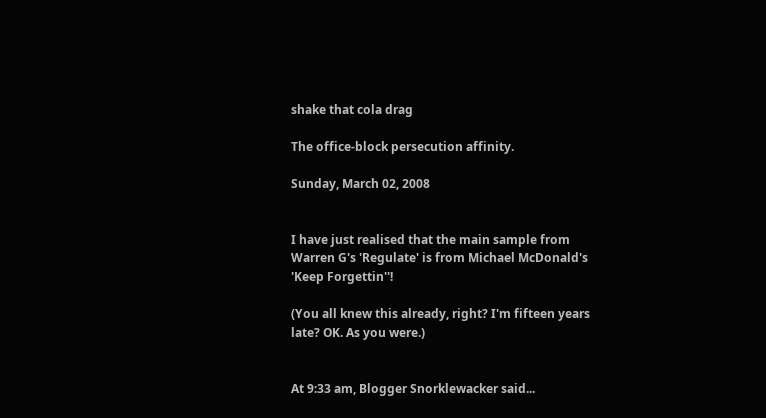shake that cola drag

The office-block persecution affinity.

Sunday, March 02, 2008


I have just realised that the main sample from Warren G's 'Regulate' is from Michael McDonald's 'Keep Forgettin''!

(You all knew this already, right? I'm fifteen years late? OK. As you were.)


At 9:33 am, Blogger Snorklewacker said...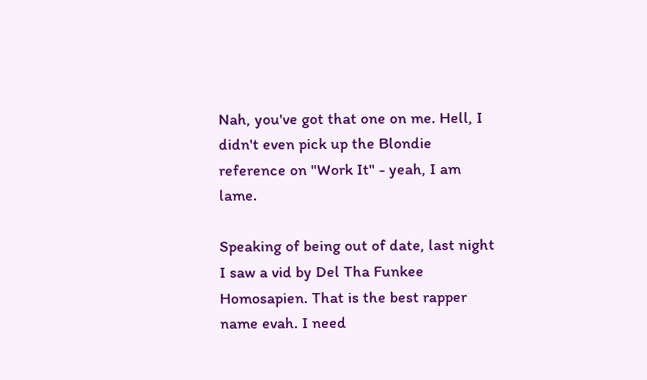Nah, you've got that one on me. Hell, I didn't even pick up the Blondie reference on "Work It" - yeah, I am lame.

Speaking of being out of date, last night I saw a vid by Del Tha Funkee Homosapien. That is the best rapper name evah. I need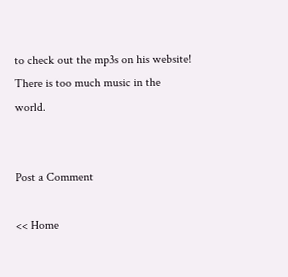to check out the mp3s on his website! There is too much music in the world.


Post a Comment

<< Home